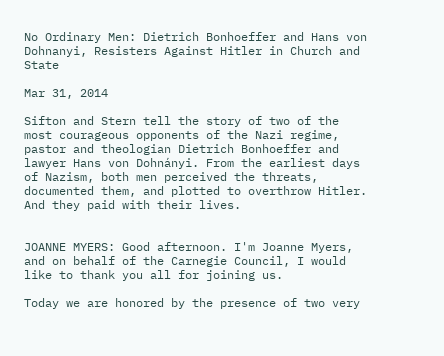No Ordinary Men: Dietrich Bonhoeffer and Hans von Dohnanyi, Resisters Against Hitler in Church and State

Mar 31, 2014

Sifton and Stern tell the story of two of the most courageous opponents of the Nazi regime, pastor and theologian Dietrich Bonhoeffer and lawyer Hans von Dohnányi. From the earliest days of Nazism, both men perceived the threats, documented them, and plotted to overthrow Hitler. And they paid with their lives.


JOANNE MYERS: Good afternoon. I'm Joanne Myers, and on behalf of the Carnegie Council, I would like to thank you all for joining us.

Today we are honored by the presence of two very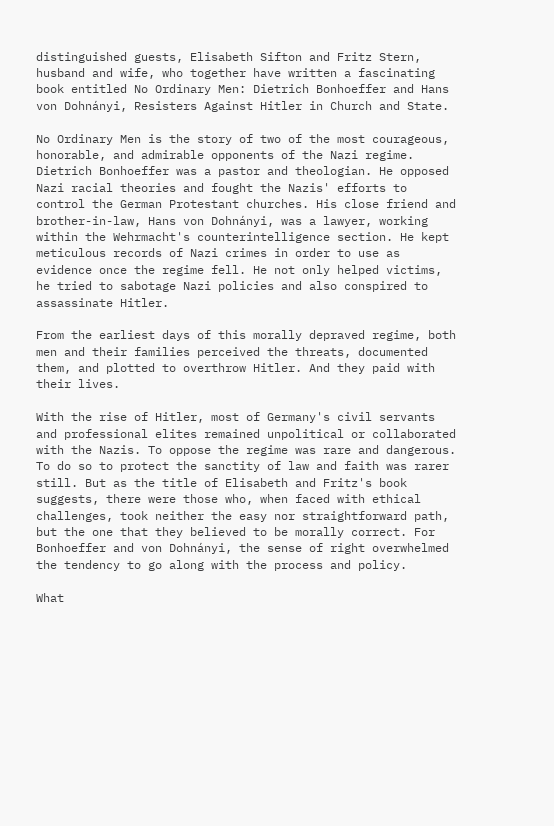distinguished guests, Elisabeth Sifton and Fritz Stern, husband and wife, who together have written a fascinating book entitled No Ordinary Men: Dietrich Bonhoeffer and Hans von Dohnányi, Resisters Against Hitler in Church and State.

No Ordinary Men is the story of two of the most courageous, honorable, and admirable opponents of the Nazi regime. Dietrich Bonhoeffer was a pastor and theologian. He opposed Nazi racial theories and fought the Nazis' efforts to control the German Protestant churches. His close friend and brother-in-law, Hans von Dohnányi, was a lawyer, working within the Wehrmacht's counterintelligence section. He kept meticulous records of Nazi crimes in order to use as evidence once the regime fell. He not only helped victims, he tried to sabotage Nazi policies and also conspired to assassinate Hitler.

From the earliest days of this morally depraved regime, both men and their families perceived the threats, documented them, and plotted to overthrow Hitler. And they paid with their lives.

With the rise of Hitler, most of Germany's civil servants and professional elites remained unpolitical or collaborated with the Nazis. To oppose the regime was rare and dangerous. To do so to protect the sanctity of law and faith was rarer still. But as the title of Elisabeth and Fritz's book suggests, there were those who, when faced with ethical challenges, took neither the easy nor straightforward path, but the one that they believed to be morally correct. For Bonhoeffer and von Dohnányi, the sense of right overwhelmed the tendency to go along with the process and policy.

What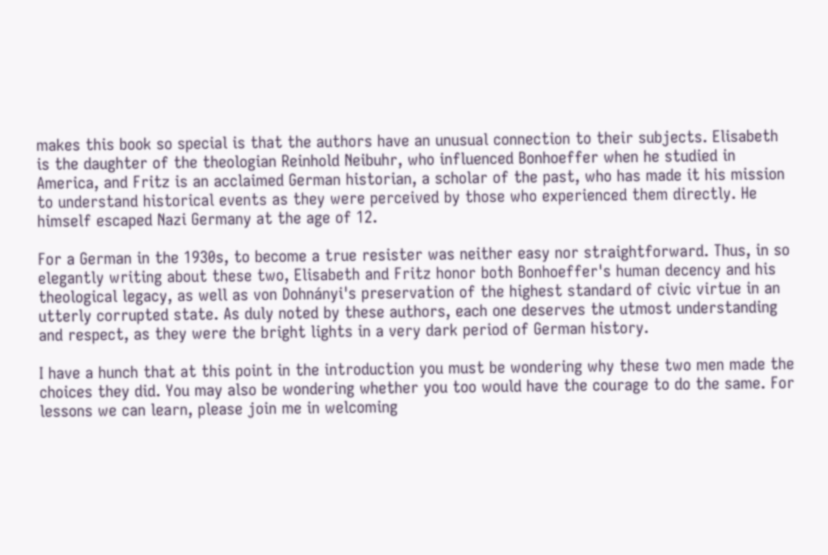makes this book so special is that the authors have an unusual connection to their subjects. Elisabeth is the daughter of the theologian Reinhold Neibuhr, who influenced Bonhoeffer when he studied in America, and Fritz is an acclaimed German historian, a scholar of the past, who has made it his mission to understand historical events as they were perceived by those who experienced them directly. He himself escaped Nazi Germany at the age of 12.

For a German in the 1930s, to become a true resister was neither easy nor straightforward. Thus, in so elegantly writing about these two, Elisabeth and Fritz honor both Bonhoeffer's human decency and his theological legacy, as well as von Dohnányi's preservation of the highest standard of civic virtue in an utterly corrupted state. As duly noted by these authors, each one deserves the utmost understanding and respect, as they were the bright lights in a very dark period of German history.

I have a hunch that at this point in the introduction you must be wondering why these two men made the choices they did. You may also be wondering whether you too would have the courage to do the same. For lessons we can learn, please join me in welcoming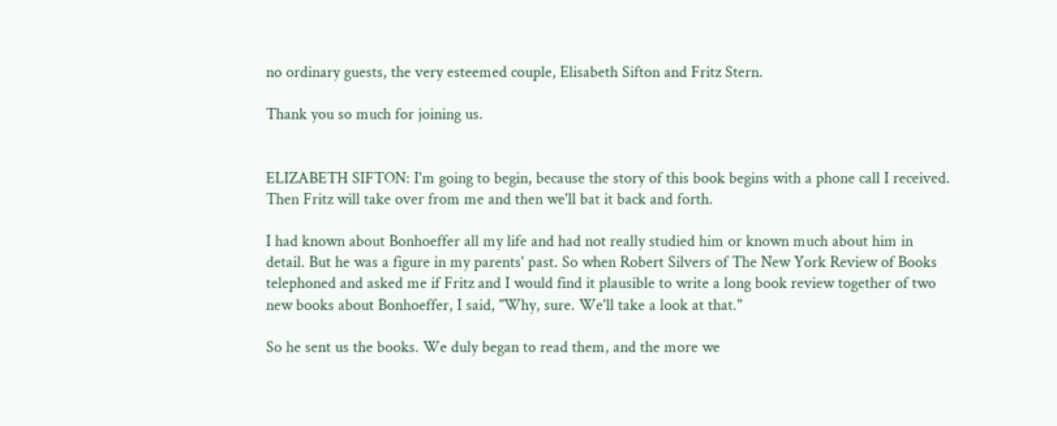no ordinary guests, the very esteemed couple, Elisabeth Sifton and Fritz Stern.

Thank you so much for joining us.


ELIZABETH SIFTON: I'm going to begin, because the story of this book begins with a phone call I received. Then Fritz will take over from me and then we'll bat it back and forth.

I had known about Bonhoeffer all my life and had not really studied him or known much about him in detail. But he was a figure in my parents' past. So when Robert Silvers of The New York Review of Books telephoned and asked me if Fritz and I would find it plausible to write a long book review together of two new books about Bonhoeffer, I said, "Why, sure. We'll take a look at that."

So he sent us the books. We duly began to read them, and the more we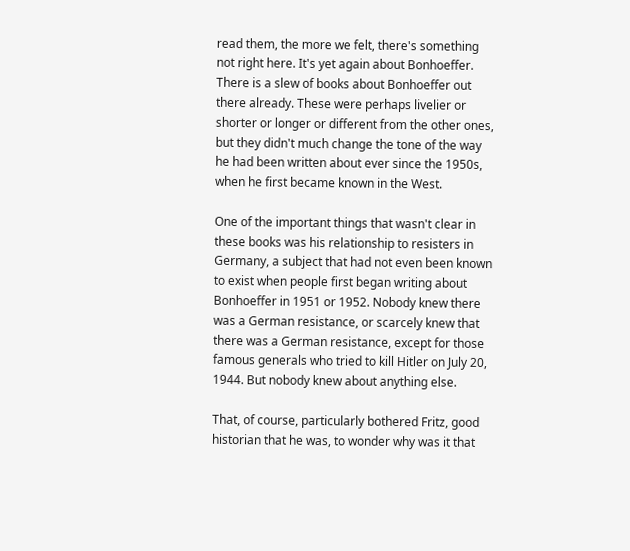read them, the more we felt, there's something not right here. It's yet again about Bonhoeffer. There is a slew of books about Bonhoeffer out there already. These were perhaps livelier or shorter or longer or different from the other ones, but they didn't much change the tone of the way he had been written about ever since the 1950s, when he first became known in the West.

One of the important things that wasn't clear in these books was his relationship to resisters in Germany, a subject that had not even been known to exist when people first began writing about Bonhoeffer in 1951 or 1952. Nobody knew there was a German resistance, or scarcely knew that there was a German resistance, except for those famous generals who tried to kill Hitler on July 20, 1944. But nobody knew about anything else.

That, of course, particularly bothered Fritz, good historian that he was, to wonder why was it that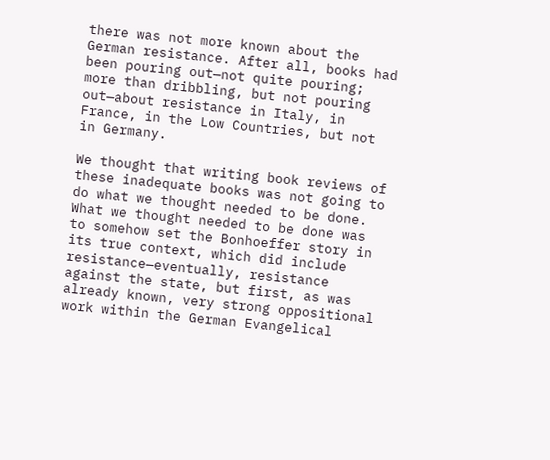there was not more known about the German resistance. After all, books had been pouring out—not quite pouring; more than dribbling, but not pouring out—about resistance in Italy, in France, in the Low Countries, but not in Germany.

We thought that writing book reviews of these inadequate books was not going to do what we thought needed to be done. What we thought needed to be done was to somehow set the Bonhoeffer story in its true context, which did include resistance—eventually, resistance against the state, but first, as was already known, very strong oppositional work within the German Evangelical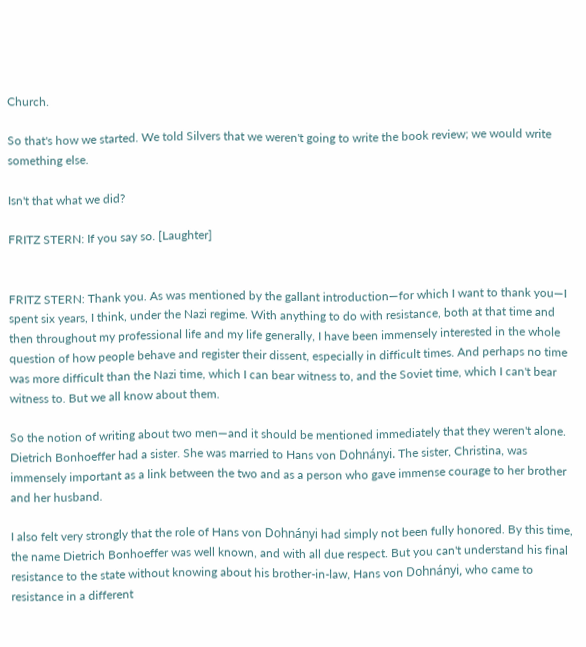Church.

So that's how we started. We told Silvers that we weren't going to write the book review; we would write something else.

Isn't that what we did?

FRITZ STERN: If you say so. [Laughter]


FRITZ STERN: Thank you. As was mentioned by the gallant introduction—for which I want to thank you—I spent six years, I think, under the Nazi regime. With anything to do with resistance, both at that time and then throughout my professional life and my life generally, I have been immensely interested in the whole question of how people behave and register their dissent, especially in difficult times. And perhaps no time was more difficult than the Nazi time, which I can bear witness to, and the Soviet time, which I can't bear witness to. But we all know about them.

So the notion of writing about two men—and it should be mentioned immediately that they weren't alone. Dietrich Bonhoeffer had a sister. She was married to Hans von Dohnányi. The sister, Christina, was immensely important as a link between the two and as a person who gave immense courage to her brother and her husband.

I also felt very strongly that the role of Hans von Dohnányi had simply not been fully honored. By this time, the name Dietrich Bonhoeffer was well known, and with all due respect. But you can't understand his final resistance to the state without knowing about his brother-in-law, Hans von Dohnányi, who came to resistance in a different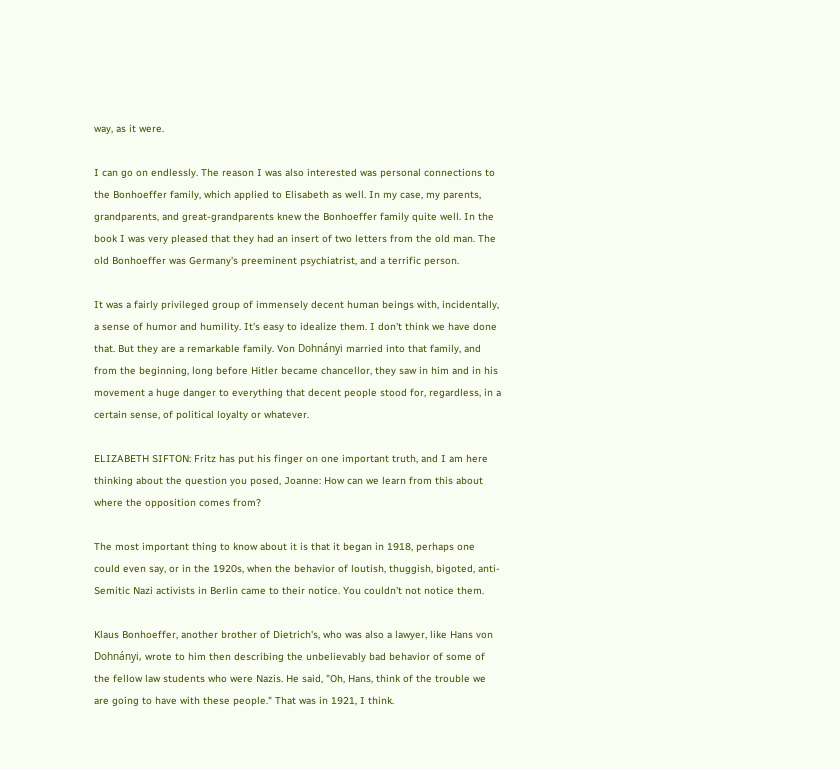way, as it were.

I can go on endlessly. The reason I was also interested was personal connections to the Bonhoeffer family, which applied to Elisabeth as well. In my case, my parents, grandparents, and great-grandparents knew the Bonhoeffer family quite well. In the book I was very pleased that they had an insert of two letters from the old man. The old Bonhoeffer was Germany's preeminent psychiatrist, and a terrific person.

It was a fairly privileged group of immensely decent human beings with, incidentally, a sense of humor and humility. It's easy to idealize them. I don't think we have done that. But they are a remarkable family. Von Dohnányi married into that family, and from the beginning, long before Hitler became chancellor, they saw in him and in his movement a huge danger to everything that decent people stood for, regardless, in a certain sense, of political loyalty or whatever.

ELIZABETH SIFTON: Fritz has put his finger on one important truth, and I am here thinking about the question you posed, Joanne: How can we learn from this about where the opposition comes from?

The most important thing to know about it is that it began in 1918, perhaps one could even say, or in the 1920s, when the behavior of loutish, thuggish, bigoted, anti-Semitic Nazi activists in Berlin came to their notice. You couldn't not notice them.

Klaus Bonhoeffer, another brother of Dietrich's, who was also a lawyer, like Hans von Dohnányi, wrote to him then describing the unbelievably bad behavior of some of the fellow law students who were Nazis. He said, "Oh, Hans, think of the trouble we are going to have with these people." That was in 1921, I think.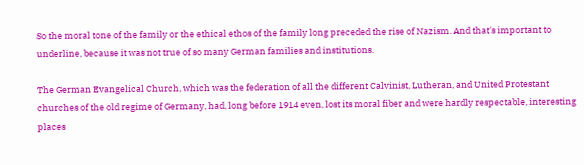So the moral tone of the family or the ethical ethos of the family long preceded the rise of Nazism. And that's important to underline, because it was not true of so many German families and institutions.

The German Evangelical Church, which was the federation of all the different Calvinist, Lutheran, and United Protestant churches of the old regime of Germany, had, long before 1914 even, lost its moral fiber and were hardly respectable, interesting places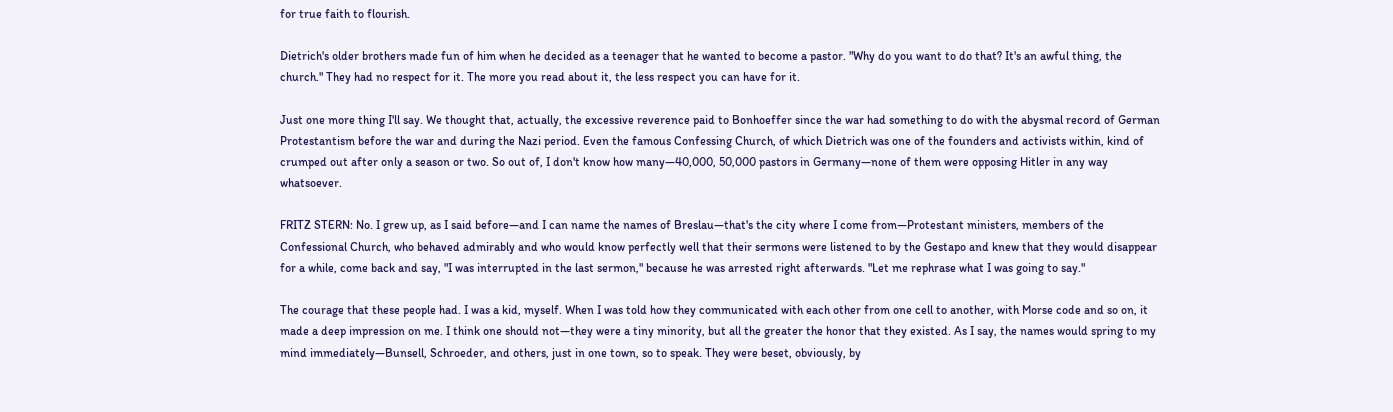for true faith to flourish.

Dietrich's older brothers made fun of him when he decided as a teenager that he wanted to become a pastor. "Why do you want to do that? It's an awful thing, the church." They had no respect for it. The more you read about it, the less respect you can have for it.

Just one more thing I'll say. We thought that, actually, the excessive reverence paid to Bonhoeffer since the war had something to do with the abysmal record of German Protestantism before the war and during the Nazi period. Even the famous Confessing Church, of which Dietrich was one of the founders and activists within, kind of crumped out after only a season or two. So out of, I don't know how many—40,000, 50,000 pastors in Germany—none of them were opposing Hitler in any way whatsoever.

FRITZ STERN: No. I grew up, as I said before—and I can name the names of Breslau—that's the city where I come from—Protestant ministers, members of the Confessional Church, who behaved admirably and who would know perfectly well that their sermons were listened to by the Gestapo and knew that they would disappear for a while, come back and say, "I was interrupted in the last sermon," because he was arrested right afterwards. "Let me rephrase what I was going to say."

The courage that these people had. I was a kid, myself. When I was told how they communicated with each other from one cell to another, with Morse code and so on, it made a deep impression on me. I think one should not—they were a tiny minority, but all the greater the honor that they existed. As I say, the names would spring to my mind immediately—Bunsell, Schroeder, and others, just in one town, so to speak. They were beset, obviously, by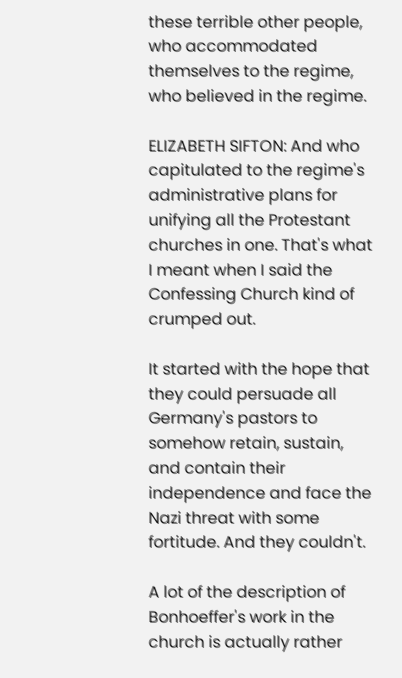these terrible other people, who accommodated themselves to the regime, who believed in the regime.

ELIZABETH SIFTON: And who capitulated to the regime's administrative plans for unifying all the Protestant churches in one. That's what I meant when I said the Confessing Church kind of crumped out.

It started with the hope that they could persuade all Germany's pastors to somehow retain, sustain, and contain their independence and face the Nazi threat with some fortitude. And they couldn't.

A lot of the description of Bonhoeffer's work in the church is actually rather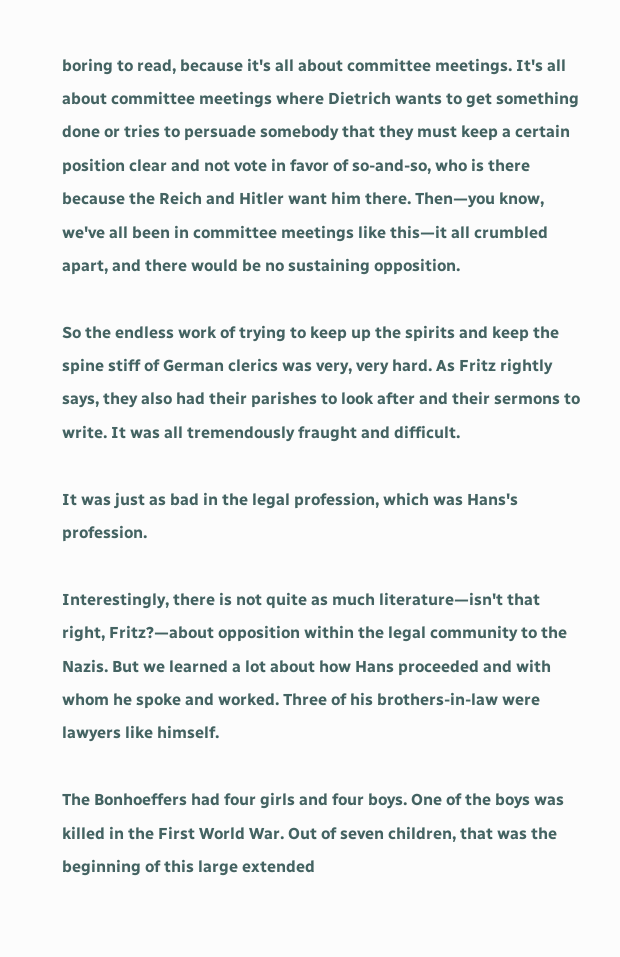boring to read, because it's all about committee meetings. It's all about committee meetings where Dietrich wants to get something done or tries to persuade somebody that they must keep a certain position clear and not vote in favor of so-and-so, who is there because the Reich and Hitler want him there. Then—you know, we've all been in committee meetings like this—it all crumbled apart, and there would be no sustaining opposition.

So the endless work of trying to keep up the spirits and keep the spine stiff of German clerics was very, very hard. As Fritz rightly says, they also had their parishes to look after and their sermons to write. It was all tremendously fraught and difficult.

It was just as bad in the legal profession, which was Hans's profession.

Interestingly, there is not quite as much literature—isn't that right, Fritz?—about opposition within the legal community to the Nazis. But we learned a lot about how Hans proceeded and with whom he spoke and worked. Three of his brothers-in-law were lawyers like himself.

The Bonhoeffers had four girls and four boys. One of the boys was killed in the First World War. Out of seven children, that was the beginning of this large extended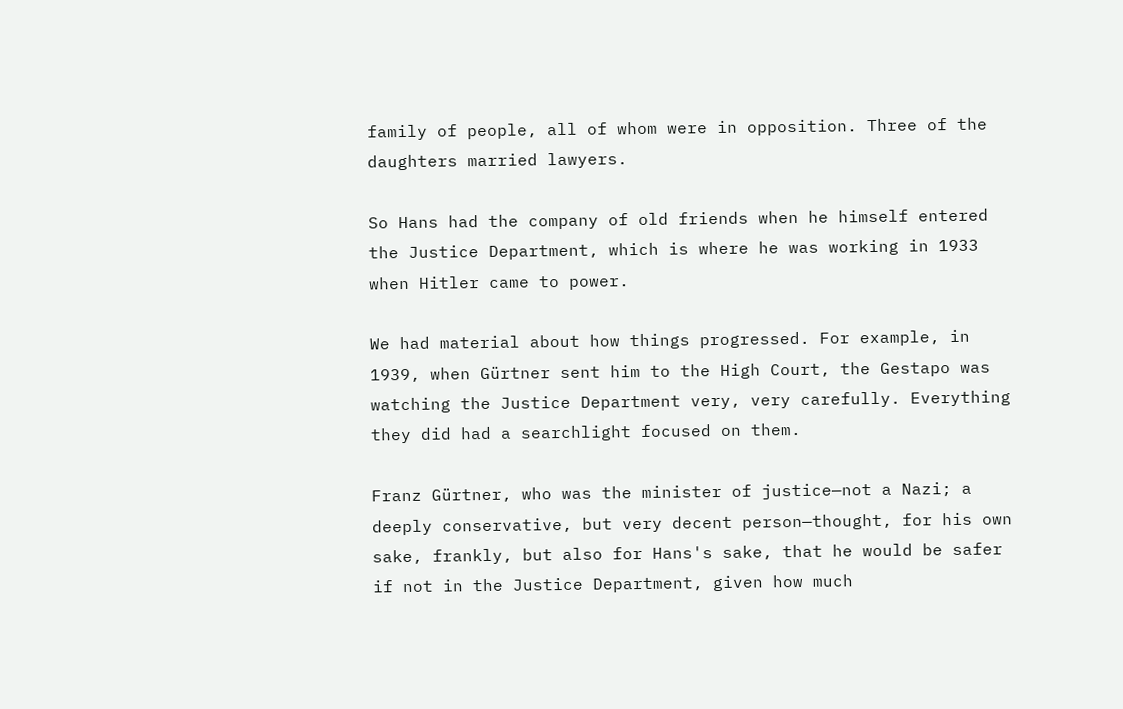family of people, all of whom were in opposition. Three of the daughters married lawyers.

So Hans had the company of old friends when he himself entered the Justice Department, which is where he was working in 1933 when Hitler came to power.

We had material about how things progressed. For example, in 1939, when Gürtner sent him to the High Court, the Gestapo was watching the Justice Department very, very carefully. Everything they did had a searchlight focused on them.

Franz Gürtner, who was the minister of justice—not a Nazi; a deeply conservative, but very decent person—thought, for his own sake, frankly, but also for Hans's sake, that he would be safer if not in the Justice Department, given how much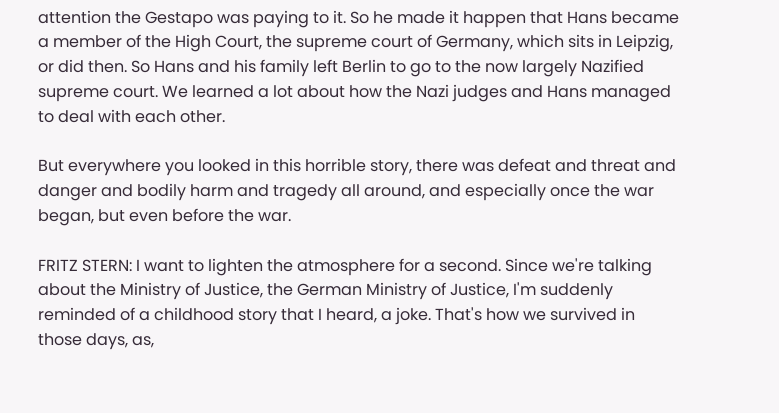attention the Gestapo was paying to it. So he made it happen that Hans became a member of the High Court, the supreme court of Germany, which sits in Leipzig, or did then. So Hans and his family left Berlin to go to the now largely Nazified supreme court. We learned a lot about how the Nazi judges and Hans managed to deal with each other.

But everywhere you looked in this horrible story, there was defeat and threat and danger and bodily harm and tragedy all around, and especially once the war began, but even before the war.

FRITZ STERN: I want to lighten the atmosphere for a second. Since we're talking about the Ministry of Justice, the German Ministry of Justice, I'm suddenly reminded of a childhood story that I heard, a joke. That's how we survived in those days, as,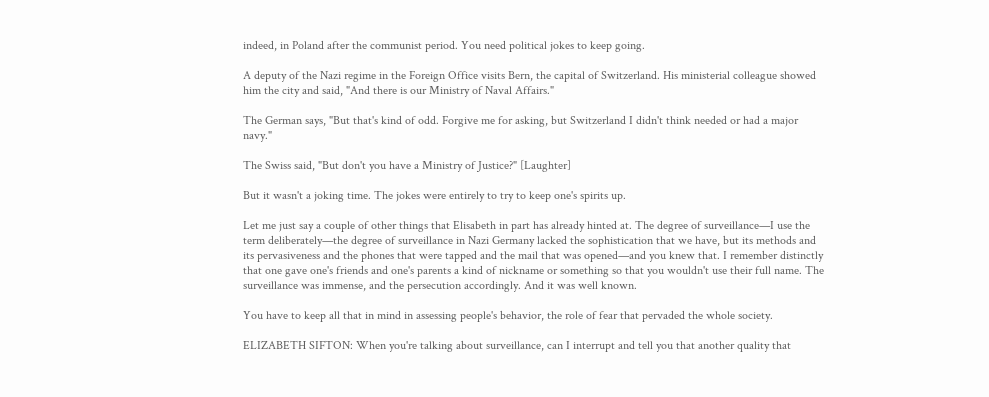indeed, in Poland after the communist period. You need political jokes to keep going.

A deputy of the Nazi regime in the Foreign Office visits Bern, the capital of Switzerland. His ministerial colleague showed him the city and said, "And there is our Ministry of Naval Affairs."

The German says, "But that's kind of odd. Forgive me for asking, but Switzerland I didn't think needed or had a major navy."

The Swiss said, "But don't you have a Ministry of Justice?" [Laughter]

But it wasn't a joking time. The jokes were entirely to try to keep one's spirits up.

Let me just say a couple of other things that Elisabeth in part has already hinted at. The degree of surveillance—I use the term deliberately—the degree of surveillance in Nazi Germany lacked the sophistication that we have, but its methods and its pervasiveness and the phones that were tapped and the mail that was opened—and you knew that. I remember distinctly that one gave one's friends and one's parents a kind of nickname or something so that you wouldn't use their full name. The surveillance was immense, and the persecution accordingly. And it was well known.

You have to keep all that in mind in assessing people's behavior, the role of fear that pervaded the whole society.

ELIZABETH SIFTON: When you're talking about surveillance, can I interrupt and tell you that another quality that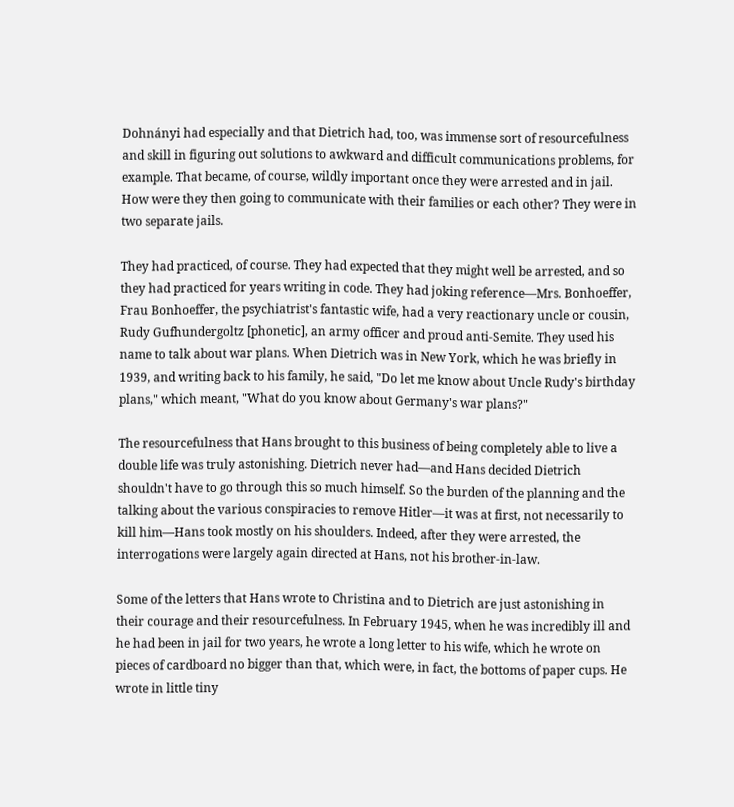Dohnányi had especially and that Dietrich had, too, was immense sort of resourcefulness and skill in figuring out solutions to awkward and difficult communications problems, for example. That became, of course, wildly important once they were arrested and in jail. How were they then going to communicate with their families or each other? They were in two separate jails.

They had practiced, of course. They had expected that they might well be arrested, and so they had practiced for years writing in code. They had joking reference—Mrs. Bonhoeffer, Frau Bonhoeffer, the psychiatrist's fantastic wife, had a very reactionary uncle or cousin, Rudy Gufhundergoltz [phonetic], an army officer and proud anti-Semite. They used his name to talk about war plans. When Dietrich was in New York, which he was briefly in 1939, and writing back to his family, he said, "Do let me know about Uncle Rudy's birthday plans," which meant, "What do you know about Germany's war plans?"

The resourcefulness that Hans brought to this business of being completely able to live a double life was truly astonishing. Dietrich never had—and Hans decided Dietrich shouldn't have to go through this so much himself. So the burden of the planning and the talking about the various conspiracies to remove Hitler—it was at first, not necessarily to kill him—Hans took mostly on his shoulders. Indeed, after they were arrested, the interrogations were largely again directed at Hans, not his brother-in-law.

Some of the letters that Hans wrote to Christina and to Dietrich are just astonishing in their courage and their resourcefulness. In February 1945, when he was incredibly ill and he had been in jail for two years, he wrote a long letter to his wife, which he wrote on pieces of cardboard no bigger than that, which were, in fact, the bottoms of paper cups. He wrote in little tiny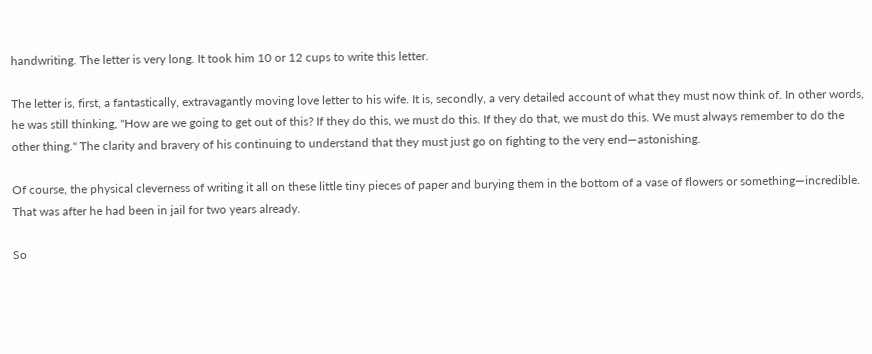handwriting. The letter is very long. It took him 10 or 12 cups to write this letter.

The letter is, first, a fantastically, extravagantly moving love letter to his wife. It is, secondly, a very detailed account of what they must now think of. In other words, he was still thinking, "How are we going to get out of this? If they do this, we must do this. If they do that, we must do this. We must always remember to do the other thing." The clarity and bravery of his continuing to understand that they must just go on fighting to the very end—astonishing.

Of course, the physical cleverness of writing it all on these little tiny pieces of paper and burying them in the bottom of a vase of flowers or something—incredible. That was after he had been in jail for two years already.

So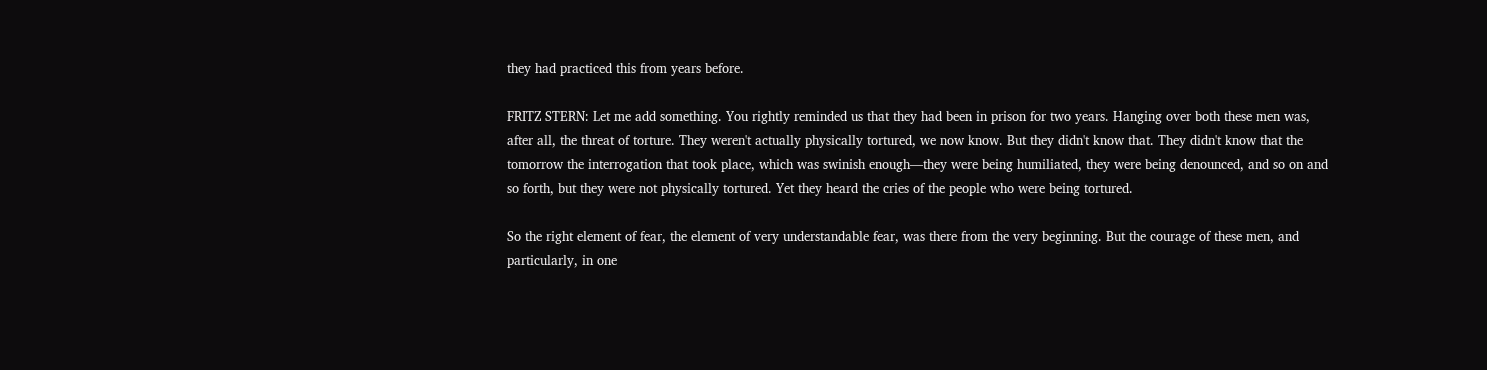they had practiced this from years before.

FRITZ STERN: Let me add something. You rightly reminded us that they had been in prison for two years. Hanging over both these men was, after all, the threat of torture. They weren't actually physically tortured, we now know. But they didn't know that. They didn't know that the tomorrow the interrogation that took place, which was swinish enough—they were being humiliated, they were being denounced, and so on and so forth, but they were not physically tortured. Yet they heard the cries of the people who were being tortured.

So the right element of fear, the element of very understandable fear, was there from the very beginning. But the courage of these men, and particularly, in one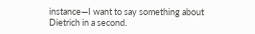instance—I want to say something about Dietrich in a second.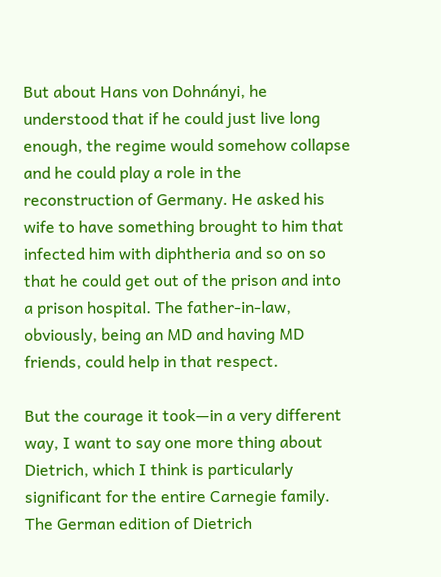But about Hans von Dohnányi, he understood that if he could just live long enough, the regime would somehow collapse and he could play a role in the reconstruction of Germany. He asked his wife to have something brought to him that infected him with diphtheria and so on so that he could get out of the prison and into a prison hospital. The father-in-law, obviously, being an MD and having MD friends, could help in that respect.

But the courage it took—in a very different way, I want to say one more thing about Dietrich, which I think is particularly significant for the entire Carnegie family. The German edition of Dietrich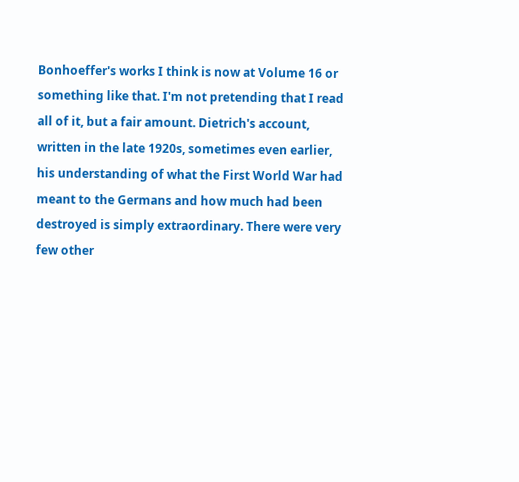Bonhoeffer's works I think is now at Volume 16 or something like that. I'm not pretending that I read all of it, but a fair amount. Dietrich's account, written in the late 1920s, sometimes even earlier, his understanding of what the First World War had meant to the Germans and how much had been destroyed is simply extraordinary. There were very few other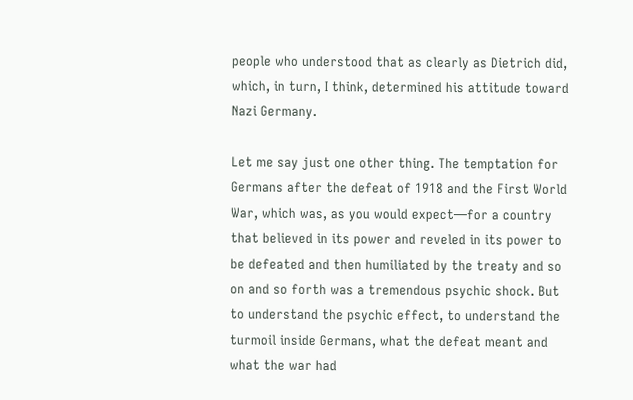people who understood that as clearly as Dietrich did, which, in turn, I think, determined his attitude toward Nazi Germany.

Let me say just one other thing. The temptation for Germans after the defeat of 1918 and the First World War, which was, as you would expect—for a country that believed in its power and reveled in its power to be defeated and then humiliated by the treaty and so on and so forth was a tremendous psychic shock. But to understand the psychic effect, to understand the turmoil inside Germans, what the defeat meant and what the war had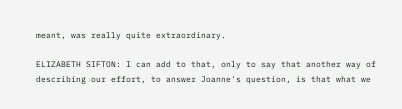meant, was really quite extraordinary.

ELIZABETH SIFTON: I can add to that, only to say that another way of describing our effort, to answer Joanne's question, is that what we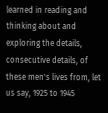learned in reading and thinking about and exploring the details, consecutive details, of these men's lives from, let us say, 1925 to 1945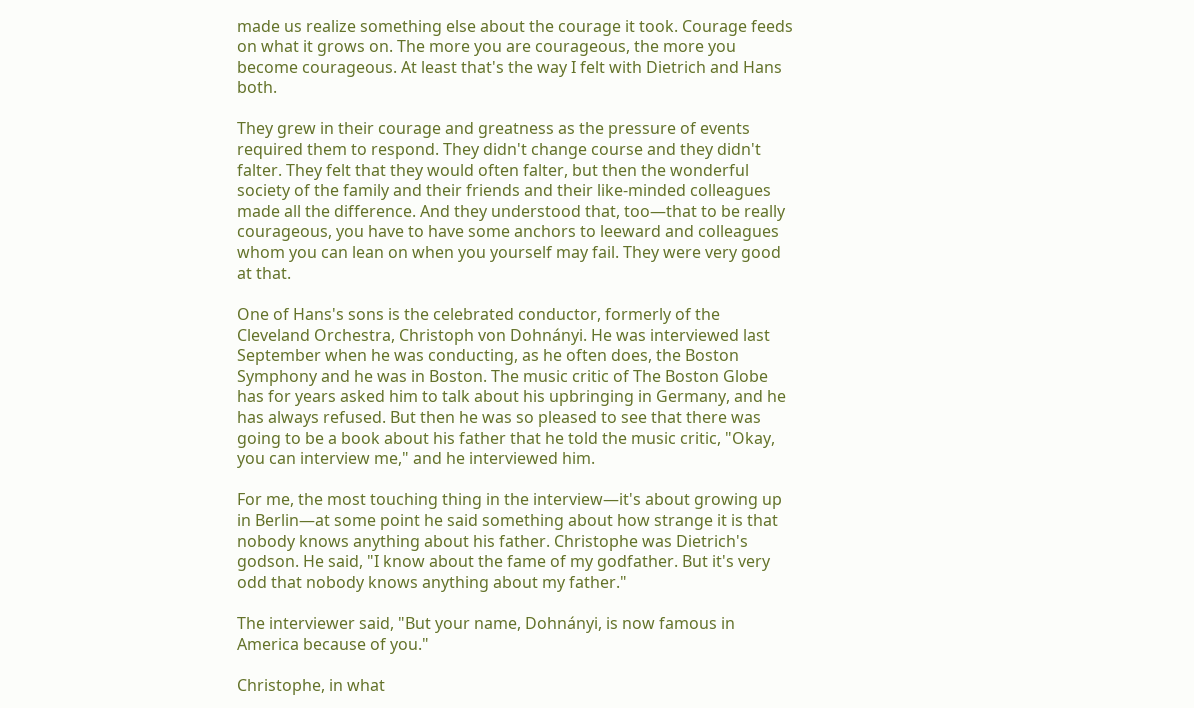made us realize something else about the courage it took. Courage feeds on what it grows on. The more you are courageous, the more you become courageous. At least that's the way I felt with Dietrich and Hans both.

They grew in their courage and greatness as the pressure of events required them to respond. They didn't change course and they didn't falter. They felt that they would often falter, but then the wonderful society of the family and their friends and their like-minded colleagues made all the difference. And they understood that, too—that to be really courageous, you have to have some anchors to leeward and colleagues whom you can lean on when you yourself may fail. They were very good at that.

One of Hans's sons is the celebrated conductor, formerly of the Cleveland Orchestra, Christoph von Dohnányi. He was interviewed last September when he was conducting, as he often does, the Boston Symphony and he was in Boston. The music critic of The Boston Globe has for years asked him to talk about his upbringing in Germany, and he has always refused. But then he was so pleased to see that there was going to be a book about his father that he told the music critic, "Okay, you can interview me," and he interviewed him.

For me, the most touching thing in the interview—it's about growing up in Berlin—at some point he said something about how strange it is that nobody knows anything about his father. Christophe was Dietrich's godson. He said, "I know about the fame of my godfather. But it's very odd that nobody knows anything about my father."

The interviewer said, "But your name, Dohnányi, is now famous in America because of you."

Christophe, in what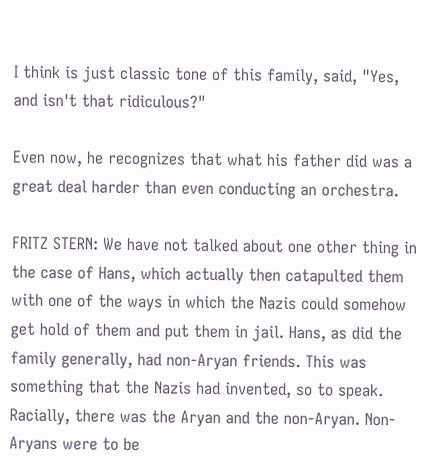I think is just classic tone of this family, said, "Yes, and isn't that ridiculous?"

Even now, he recognizes that what his father did was a great deal harder than even conducting an orchestra.

FRITZ STERN: We have not talked about one other thing in the case of Hans, which actually then catapulted them with one of the ways in which the Nazis could somehow get hold of them and put them in jail. Hans, as did the family generally, had non-Aryan friends. This was something that the Nazis had invented, so to speak. Racially, there was the Aryan and the non-Aryan. Non-Aryans were to be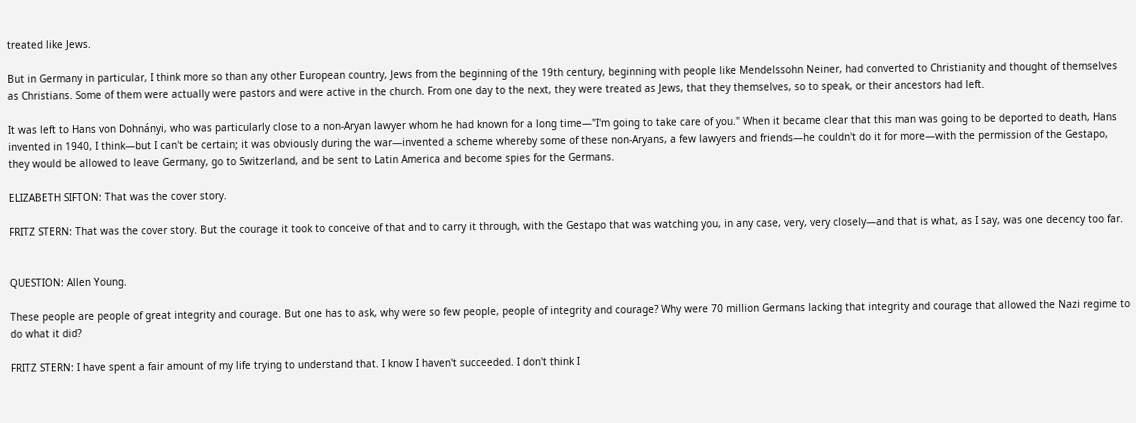treated like Jews.

But in Germany in particular, I think more so than any other European country, Jews from the beginning of the 19th century, beginning with people like Mendelssohn Neiner, had converted to Christianity and thought of themselves as Christians. Some of them were actually were pastors and were active in the church. From one day to the next, they were treated as Jews, that they themselves, so to speak, or their ancestors had left.

It was left to Hans von Dohnányi, who was particularly close to a non-Aryan lawyer whom he had known for a long time—"I'm going to take care of you." When it became clear that this man was going to be deported to death, Hans invented in 1940, I think—but I can't be certain; it was obviously during the war—invented a scheme whereby some of these non-Aryans, a few lawyers and friends—he couldn't do it for more—with the permission of the Gestapo, they would be allowed to leave Germany, go to Switzerland, and be sent to Latin America and become spies for the Germans.

ELIZABETH SIFTON: That was the cover story.

FRITZ STERN: That was the cover story. But the courage it took to conceive of that and to carry it through, with the Gestapo that was watching you, in any case, very, very closely—and that is what, as I say, was one decency too far.


QUESTION: Allen Young.

These people are people of great integrity and courage. But one has to ask, why were so few people, people of integrity and courage? Why were 70 million Germans lacking that integrity and courage that allowed the Nazi regime to do what it did?

FRITZ STERN: I have spent a fair amount of my life trying to understand that. I know I haven't succeeded. I don't think I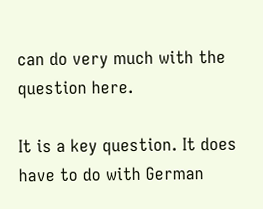can do very much with the question here.

It is a key question. It does have to do with German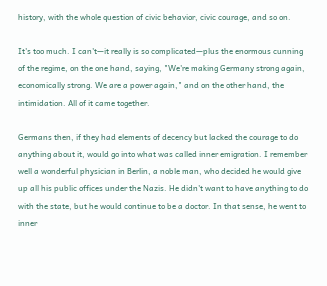history, with the whole question of civic behavior, civic courage, and so on.

It's too much. I can't—it really is so complicated—plus the enormous cunning of the regime, on the one hand, saying, "We're making Germany strong again, economically strong. We are a power again," and on the other hand, the intimidation. All of it came together.

Germans then, if they had elements of decency but lacked the courage to do anything about it, would go into what was called inner emigration. I remember well a wonderful physician in Berlin, a noble man, who decided he would give up all his public offices under the Nazis. He didn't want to have anything to do with the state, but he would continue to be a doctor. In that sense, he went to inner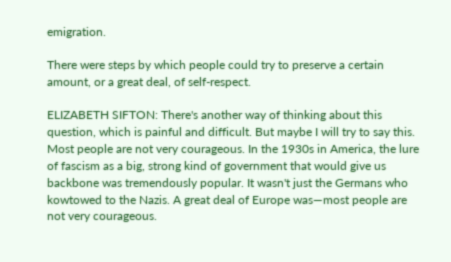emigration.

There were steps by which people could try to preserve a certain amount, or a great deal, of self-respect.

ELIZABETH SIFTON: There's another way of thinking about this question, which is painful and difficult. But maybe I will try to say this. Most people are not very courageous. In the 1930s in America, the lure of fascism as a big, strong kind of government that would give us backbone was tremendously popular. It wasn't just the Germans who kowtowed to the Nazis. A great deal of Europe was—most people are not very courageous.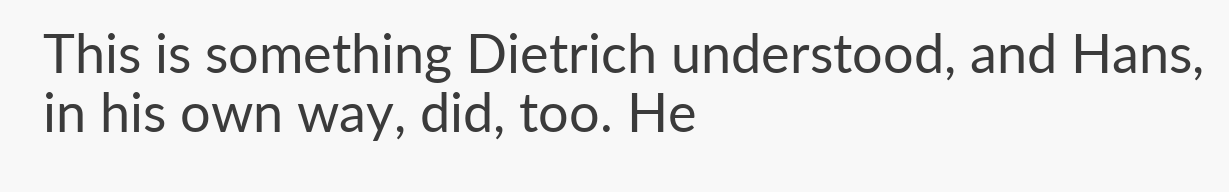This is something Dietrich understood, and Hans, in his own way, did, too. He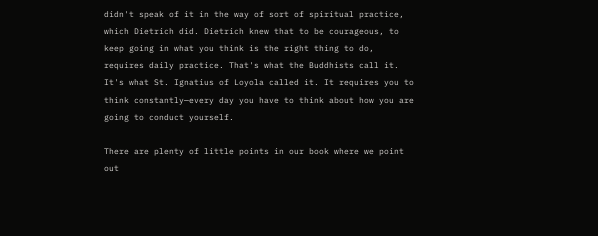didn't speak of it in the way of sort of spiritual practice, which Dietrich did. Dietrich knew that to be courageous, to keep going in what you think is the right thing to do, requires daily practice. That's what the Buddhists call it. It's what St. Ignatius of Loyola called it. It requires you to think constantly—every day you have to think about how you are going to conduct yourself.

There are plenty of little points in our book where we point out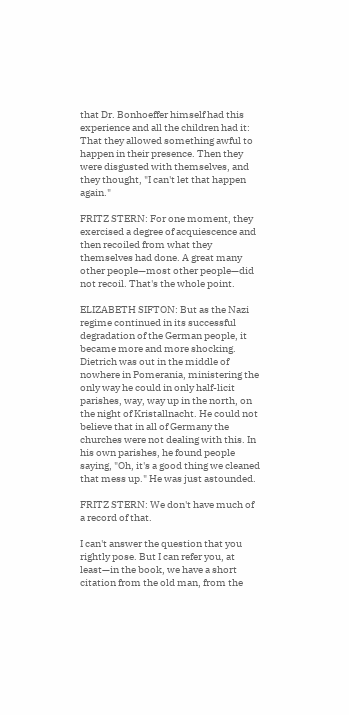that Dr. Bonhoeffer himself had this experience and all the children had it: That they allowed something awful to happen in their presence. Then they were disgusted with themselves, and they thought, "I can't let that happen again."

FRITZ STERN: For one moment, they exercised a degree of acquiescence and then recoiled from what they themselves had done. A great many other people—most other people—did not recoil. That's the whole point.

ELIZABETH SIFTON: But as the Nazi regime continued in its successful degradation of the German people, it became more and more shocking. Dietrich was out in the middle of nowhere in Pomerania, ministering the only way he could in only half-licit parishes, way, way up in the north, on the night of Kristallnacht. He could not believe that in all of Germany the churches were not dealing with this. In his own parishes, he found people saying, "Oh, it's a good thing we cleaned that mess up." He was just astounded.

FRITZ STERN: We don't have much of a record of that.

I can't answer the question that you rightly pose. But I can refer you, at least—in the book, we have a short citation from the old man, from the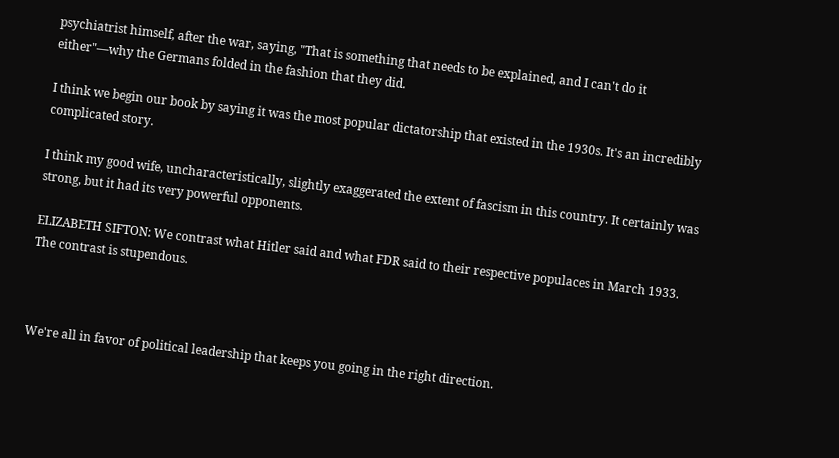psychiatrist himself, after the war, saying, "That is something that needs to be explained, and I can't do it either"—why the Germans folded in the fashion that they did.

I think we begin our book by saying it was the most popular dictatorship that existed in the 1930s. It's an incredibly complicated story.

I think my good wife, uncharacteristically, slightly exaggerated the extent of fascism in this country. It certainly was strong, but it had its very powerful opponents.

ELIZABETH SIFTON: We contrast what Hitler said and what FDR said to their respective populaces in March 1933. The contrast is stupendous.



We're all in favor of political leadership that keeps you going in the right direction.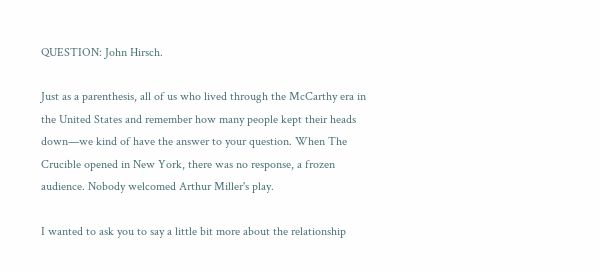QUESTION: John Hirsch.

Just as a parenthesis, all of us who lived through the McCarthy era in the United States and remember how many people kept their heads down—we kind of have the answer to your question. When The Crucible opened in New York, there was no response, a frozen audience. Nobody welcomed Arthur Miller's play.

I wanted to ask you to say a little bit more about the relationship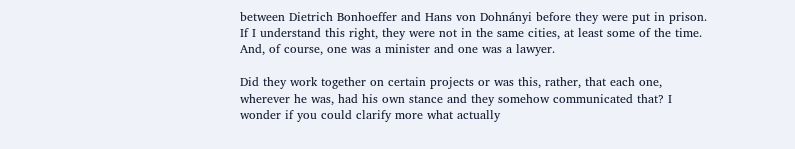between Dietrich Bonhoeffer and Hans von Dohnányi before they were put in prison. If I understand this right, they were not in the same cities, at least some of the time. And, of course, one was a minister and one was a lawyer.

Did they work together on certain projects or was this, rather, that each one, wherever he was, had his own stance and they somehow communicated that? I wonder if you could clarify more what actually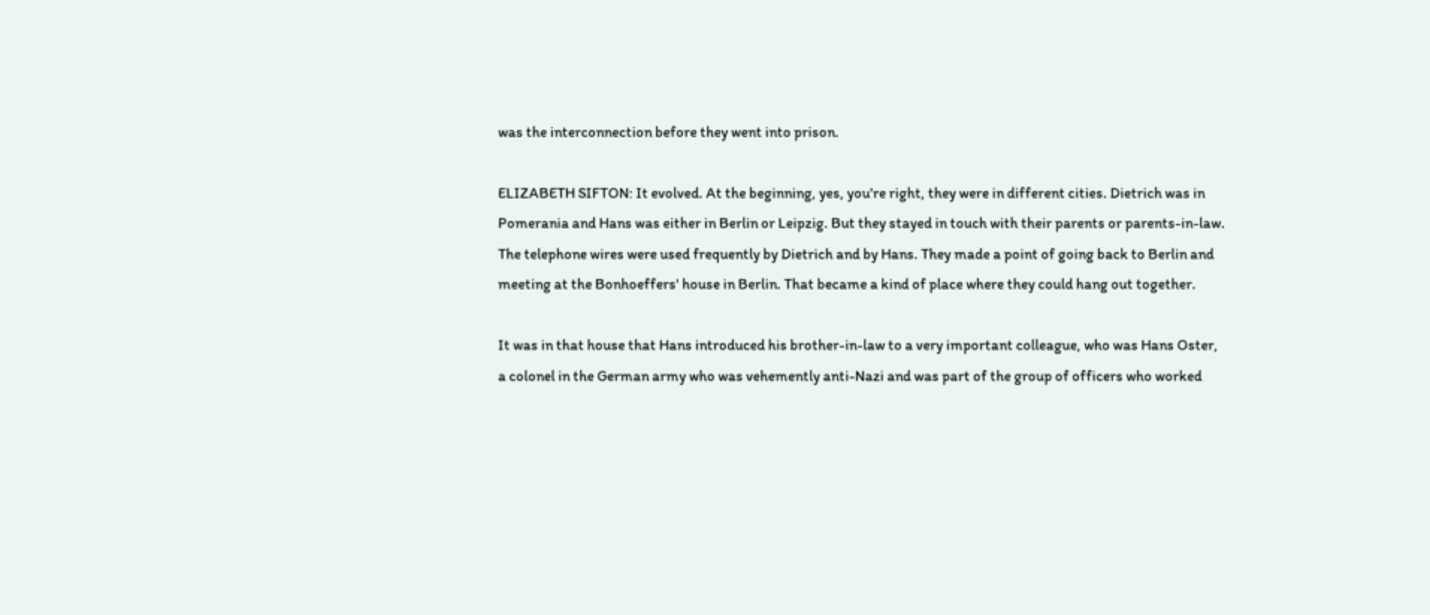was the interconnection before they went into prison.

ELIZABETH SIFTON: It evolved. At the beginning, yes, you're right, they were in different cities. Dietrich was in Pomerania and Hans was either in Berlin or Leipzig. But they stayed in touch with their parents or parents-in-law. The telephone wires were used frequently by Dietrich and by Hans. They made a point of going back to Berlin and meeting at the Bonhoeffers' house in Berlin. That became a kind of place where they could hang out together.

It was in that house that Hans introduced his brother-in-law to a very important colleague, who was Hans Oster, a colonel in the German army who was vehemently anti-Nazi and was part of the group of officers who worked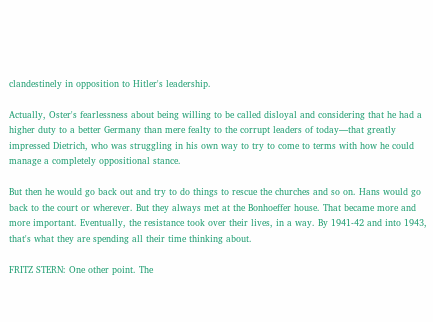clandestinely in opposition to Hitler's leadership.

Actually, Oster's fearlessness about being willing to be called disloyal and considering that he had a higher duty to a better Germany than mere fealty to the corrupt leaders of today—that greatly impressed Dietrich, who was struggling in his own way to try to come to terms with how he could manage a completely oppositional stance.

But then he would go back out and try to do things to rescue the churches and so on. Hans would go back to the court or wherever. But they always met at the Bonhoeffer house. That became more and more important. Eventually, the resistance took over their lives, in a way. By 1941-42 and into 1943, that's what they are spending all their time thinking about.

FRITZ STERN: One other point. The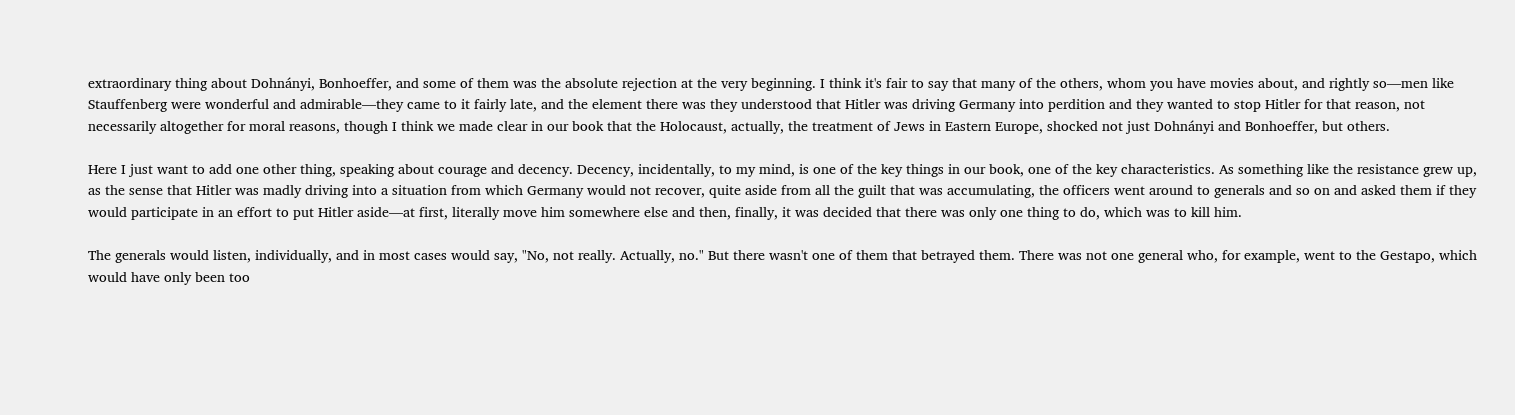extraordinary thing about Dohnányi, Bonhoeffer, and some of them was the absolute rejection at the very beginning. I think it's fair to say that many of the others, whom you have movies about, and rightly so—men like Stauffenberg were wonderful and admirable—they came to it fairly late, and the element there was they understood that Hitler was driving Germany into perdition and they wanted to stop Hitler for that reason, not necessarily altogether for moral reasons, though I think we made clear in our book that the Holocaust, actually, the treatment of Jews in Eastern Europe, shocked not just Dohnányi and Bonhoeffer, but others.

Here I just want to add one other thing, speaking about courage and decency. Decency, incidentally, to my mind, is one of the key things in our book, one of the key characteristics. As something like the resistance grew up, as the sense that Hitler was madly driving into a situation from which Germany would not recover, quite aside from all the guilt that was accumulating, the officers went around to generals and so on and asked them if they would participate in an effort to put Hitler aside—at first, literally move him somewhere else and then, finally, it was decided that there was only one thing to do, which was to kill him.

The generals would listen, individually, and in most cases would say, "No, not really. Actually, no." But there wasn't one of them that betrayed them. There was not one general who, for example, went to the Gestapo, which would have only been too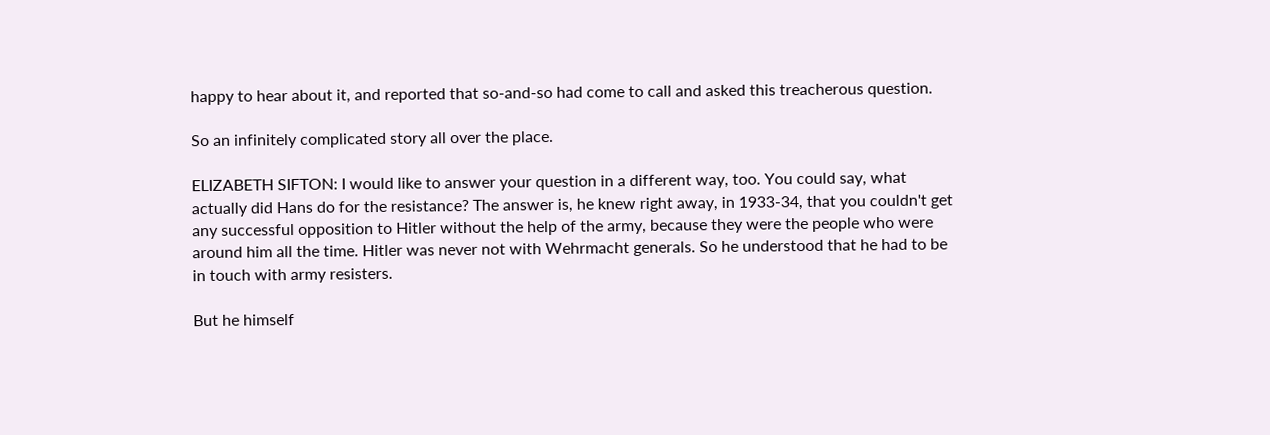happy to hear about it, and reported that so-and-so had come to call and asked this treacherous question.

So an infinitely complicated story all over the place.

ELIZABETH SIFTON: I would like to answer your question in a different way, too. You could say, what actually did Hans do for the resistance? The answer is, he knew right away, in 1933-34, that you couldn't get any successful opposition to Hitler without the help of the army, because they were the people who were around him all the time. Hitler was never not with Wehrmacht generals. So he understood that he had to be in touch with army resisters.

But he himself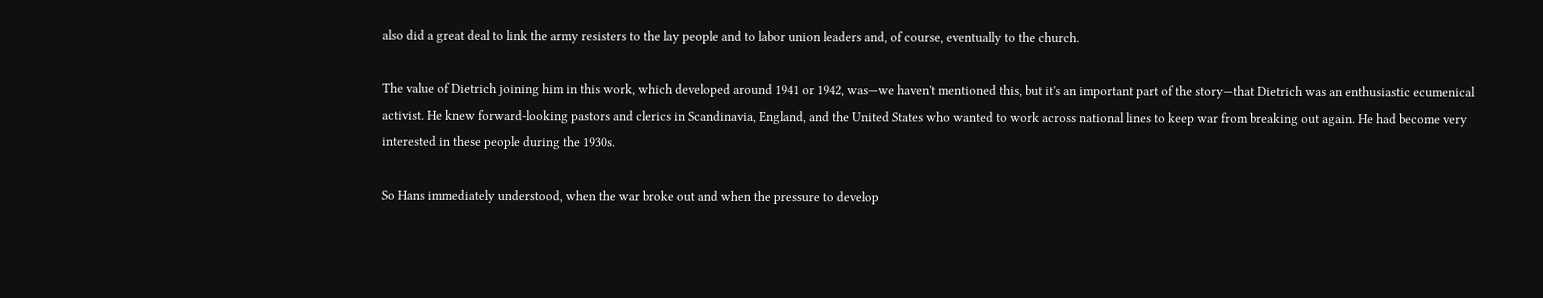also did a great deal to link the army resisters to the lay people and to labor union leaders and, of course, eventually to the church.

The value of Dietrich joining him in this work, which developed around 1941 or 1942, was—we haven't mentioned this, but it's an important part of the story—that Dietrich was an enthusiastic ecumenical activist. He knew forward-looking pastors and clerics in Scandinavia, England, and the United States who wanted to work across national lines to keep war from breaking out again. He had become very interested in these people during the 1930s.

So Hans immediately understood, when the war broke out and when the pressure to develop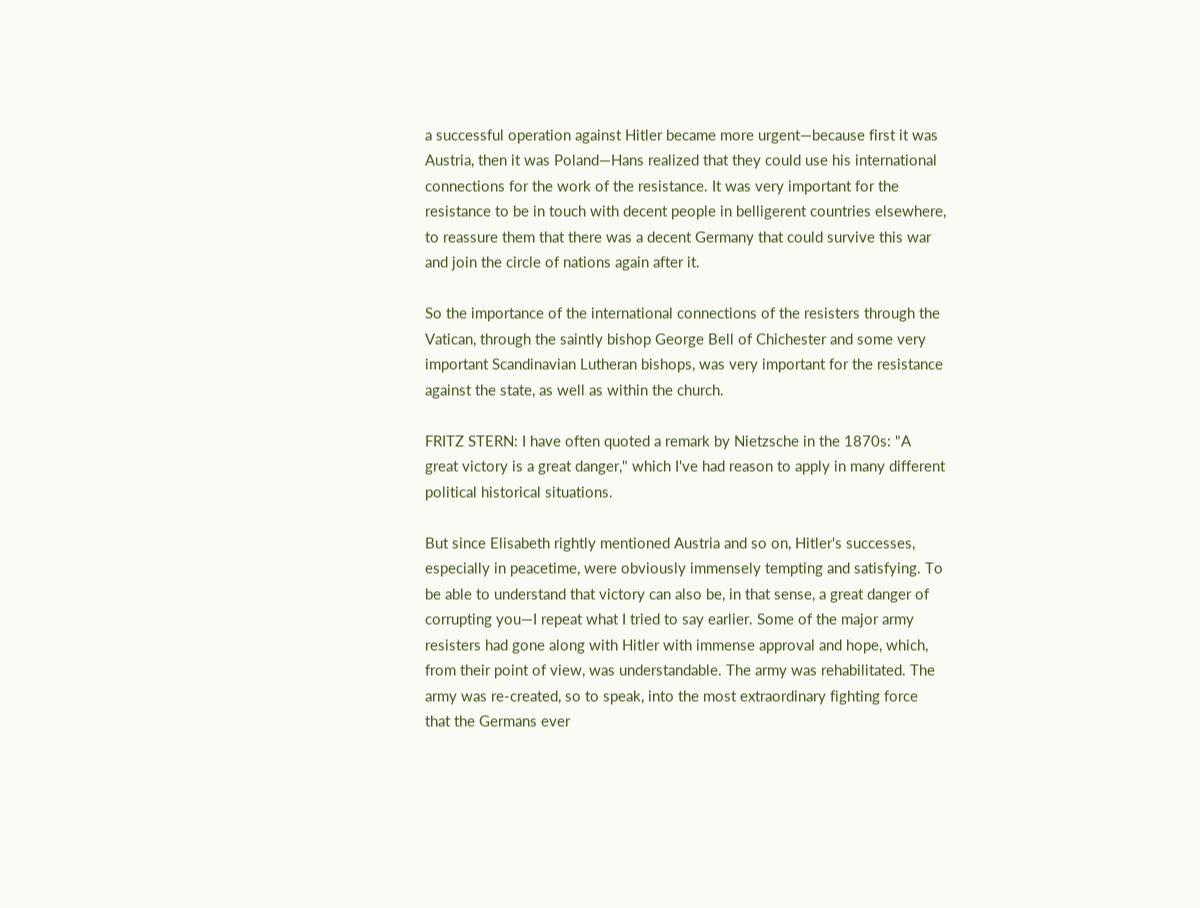a successful operation against Hitler became more urgent—because first it was Austria, then it was Poland—Hans realized that they could use his international connections for the work of the resistance. It was very important for the resistance to be in touch with decent people in belligerent countries elsewhere, to reassure them that there was a decent Germany that could survive this war and join the circle of nations again after it.

So the importance of the international connections of the resisters through the Vatican, through the saintly bishop George Bell of Chichester and some very important Scandinavian Lutheran bishops, was very important for the resistance against the state, as well as within the church.

FRITZ STERN: I have often quoted a remark by Nietzsche in the 1870s: "A great victory is a great danger," which I've had reason to apply in many different political historical situations.

But since Elisabeth rightly mentioned Austria and so on, Hitler's successes, especially in peacetime, were obviously immensely tempting and satisfying. To be able to understand that victory can also be, in that sense, a great danger of corrupting you—I repeat what I tried to say earlier. Some of the major army resisters had gone along with Hitler with immense approval and hope, which, from their point of view, was understandable. The army was rehabilitated. The army was re-created, so to speak, into the most extraordinary fighting force that the Germans ever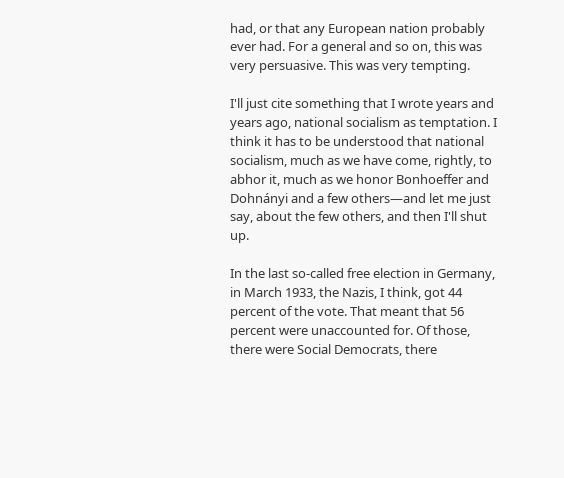had, or that any European nation probably ever had. For a general and so on, this was very persuasive. This was very tempting.

I'll just cite something that I wrote years and years ago, national socialism as temptation. I think it has to be understood that national socialism, much as we have come, rightly, to abhor it, much as we honor Bonhoeffer and Dohnányi and a few others—and let me just say, about the few others, and then I'll shut up.

In the last so-called free election in Germany, in March 1933, the Nazis, I think, got 44 percent of the vote. That meant that 56 percent were unaccounted for. Of those, there were Social Democrats, there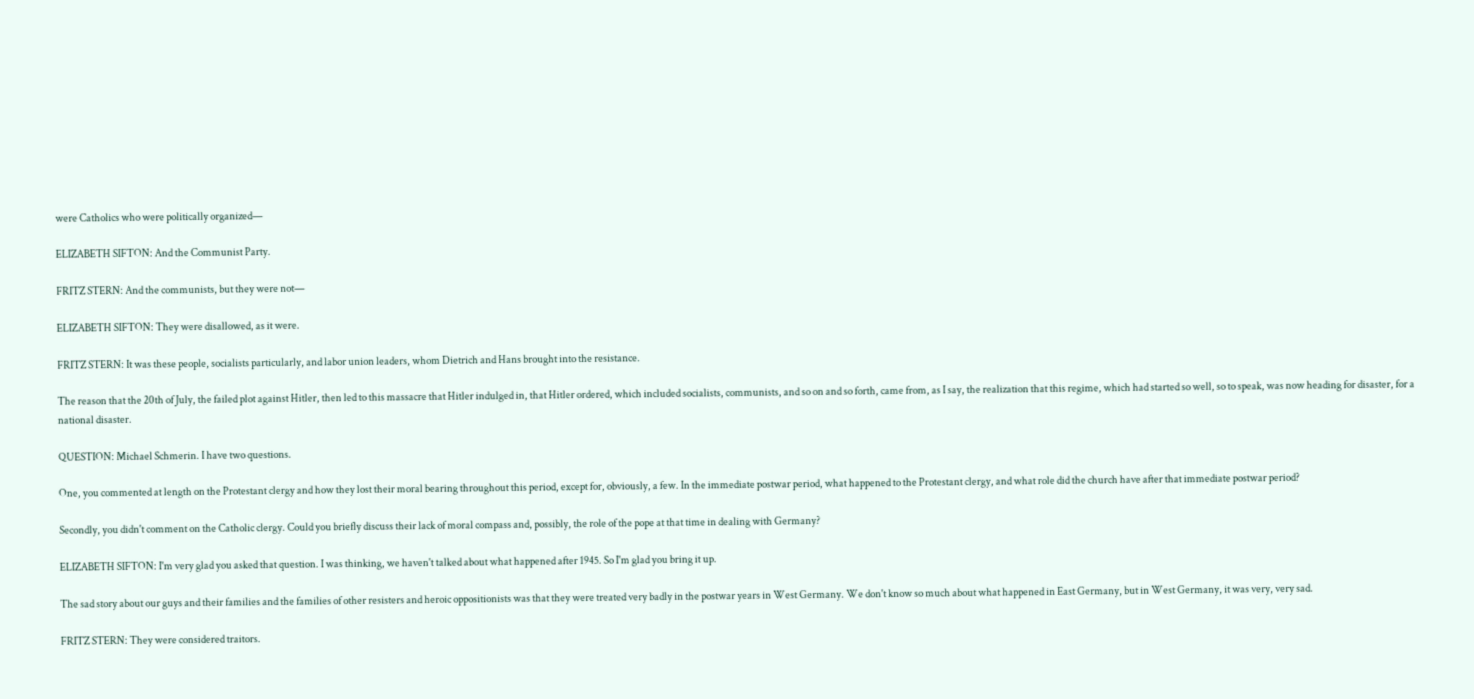were Catholics who were politically organized—

ELIZABETH SIFTON: And the Communist Party.

FRITZ STERN: And the communists, but they were not—

ELIZABETH SIFTON: They were disallowed, as it were.

FRITZ STERN: It was these people, socialists particularly, and labor union leaders, whom Dietrich and Hans brought into the resistance.

The reason that the 20th of July, the failed plot against Hitler, then led to this massacre that Hitler indulged in, that Hitler ordered, which included socialists, communists, and so on and so forth, came from, as I say, the realization that this regime, which had started so well, so to speak, was now heading for disaster, for a national disaster.

QUESTION: Michael Schmerin. I have two questions.

One, you commented at length on the Protestant clergy and how they lost their moral bearing throughout this period, except for, obviously, a few. In the immediate postwar period, what happened to the Protestant clergy, and what role did the church have after that immediate postwar period?

Secondly, you didn't comment on the Catholic clergy. Could you briefly discuss their lack of moral compass and, possibly, the role of the pope at that time in dealing with Germany?

ELIZABETH SIFTON: I'm very glad you asked that question. I was thinking, we haven't talked about what happened after 1945. So I'm glad you bring it up.

The sad story about our guys and their families and the families of other resisters and heroic oppositionists was that they were treated very badly in the postwar years in West Germany. We don't know so much about what happened in East Germany, but in West Germany, it was very, very sad.

FRITZ STERN: They were considered traitors.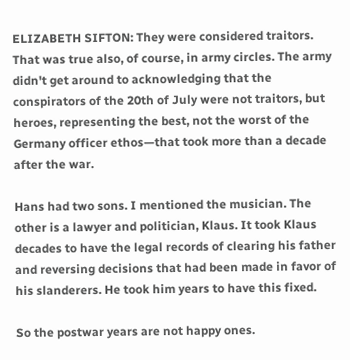ELIZABETH SIFTON: They were considered traitors. That was true also, of course, in army circles. The army didn't get around to acknowledging that the conspirators of the 20th of July were not traitors, but heroes, representing the best, not the worst of the Germany officer ethos—that took more than a decade after the war.

Hans had two sons. I mentioned the musician. The other is a lawyer and politician, Klaus. It took Klaus decades to have the legal records of clearing his father and reversing decisions that had been made in favor of his slanderers. He took him years to have this fixed.

So the postwar years are not happy ones.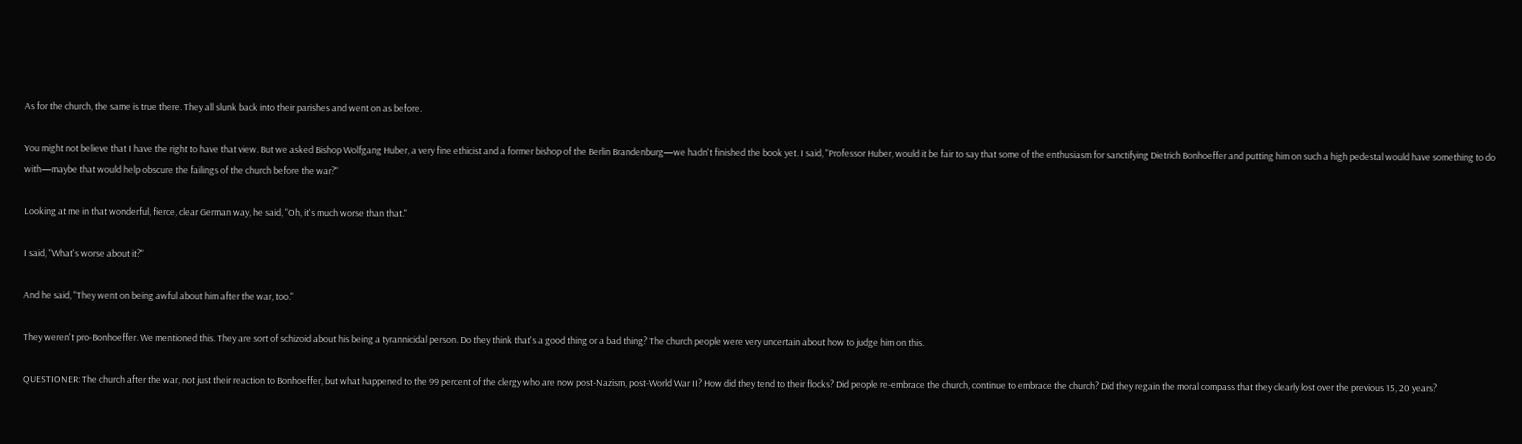As for the church, the same is true there. They all slunk back into their parishes and went on as before.

You might not believe that I have the right to have that view. But we asked Bishop Wolfgang Huber, a very fine ethicist and a former bishop of the Berlin Brandenburg—we hadn't finished the book yet. I said, "Professor Huber, would it be fair to say that some of the enthusiasm for sanctifying Dietrich Bonhoeffer and putting him on such a high pedestal would have something to do with—maybe that would help obscure the failings of the church before the war?"

Looking at me in that wonderful, fierce, clear German way, he said, "Oh, it's much worse than that."

I said, "What's worse about it?"

And he said, "They went on being awful about him after the war, too."

They weren't pro-Bonhoeffer. We mentioned this. They are sort of schizoid about his being a tyrannicidal person. Do they think that's a good thing or a bad thing? The church people were very uncertain about how to judge him on this.

QUESTIONER: The church after the war, not just their reaction to Bonhoeffer, but what happened to the 99 percent of the clergy who are now post-Nazism, post-World War II? How did they tend to their flocks? Did people re-embrace the church, continue to embrace the church? Did they regain the moral compass that they clearly lost over the previous 15, 20 years?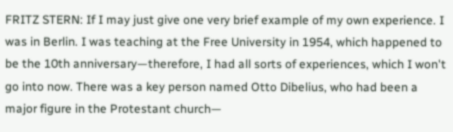FRITZ STERN: If I may just give one very brief example of my own experience. I was in Berlin. I was teaching at the Free University in 1954, which happened to be the 10th anniversary—therefore, I had all sorts of experiences, which I won't go into now. There was a key person named Otto Dibelius, who had been a major figure in the Protestant church—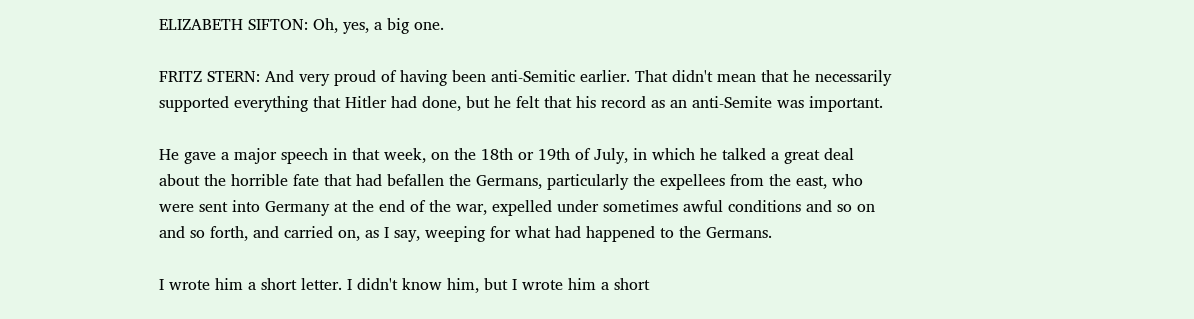ELIZABETH SIFTON: Oh, yes, a big one.

FRITZ STERN: And very proud of having been anti-Semitic earlier. That didn't mean that he necessarily supported everything that Hitler had done, but he felt that his record as an anti-Semite was important.

He gave a major speech in that week, on the 18th or 19th of July, in which he talked a great deal about the horrible fate that had befallen the Germans, particularly the expellees from the east, who were sent into Germany at the end of the war, expelled under sometimes awful conditions and so on and so forth, and carried on, as I say, weeping for what had happened to the Germans.

I wrote him a short letter. I didn't know him, but I wrote him a short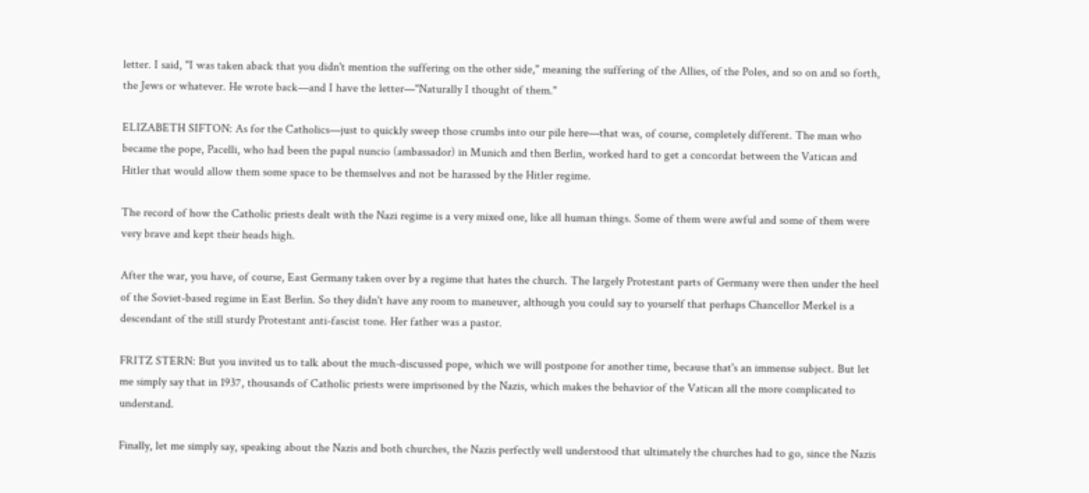letter. I said, "I was taken aback that you didn't mention the suffering on the other side," meaning the suffering of the Allies, of the Poles, and so on and so forth, the Jews or whatever. He wrote back—and I have the letter—"Naturally I thought of them."

ELIZABETH SIFTON: As for the Catholics—just to quickly sweep those crumbs into our pile here—that was, of course, completely different. The man who became the pope, Pacelli, who had been the papal nuncio (ambassador) in Munich and then Berlin, worked hard to get a concordat between the Vatican and Hitler that would allow them some space to be themselves and not be harassed by the Hitler regime.

The record of how the Catholic priests dealt with the Nazi regime is a very mixed one, like all human things. Some of them were awful and some of them were very brave and kept their heads high.

After the war, you have, of course, East Germany taken over by a regime that hates the church. The largely Protestant parts of Germany were then under the heel of the Soviet-based regime in East Berlin. So they didn't have any room to maneuver, although you could say to yourself that perhaps Chancellor Merkel is a descendant of the still sturdy Protestant anti-fascist tone. Her father was a pastor.

FRITZ STERN: But you invited us to talk about the much-discussed pope, which we will postpone for another time, because that's an immense subject. But let me simply say that in 1937, thousands of Catholic priests were imprisoned by the Nazis, which makes the behavior of the Vatican all the more complicated to understand.

Finally, let me simply say, speaking about the Nazis and both churches, the Nazis perfectly well understood that ultimately the churches had to go, since the Nazis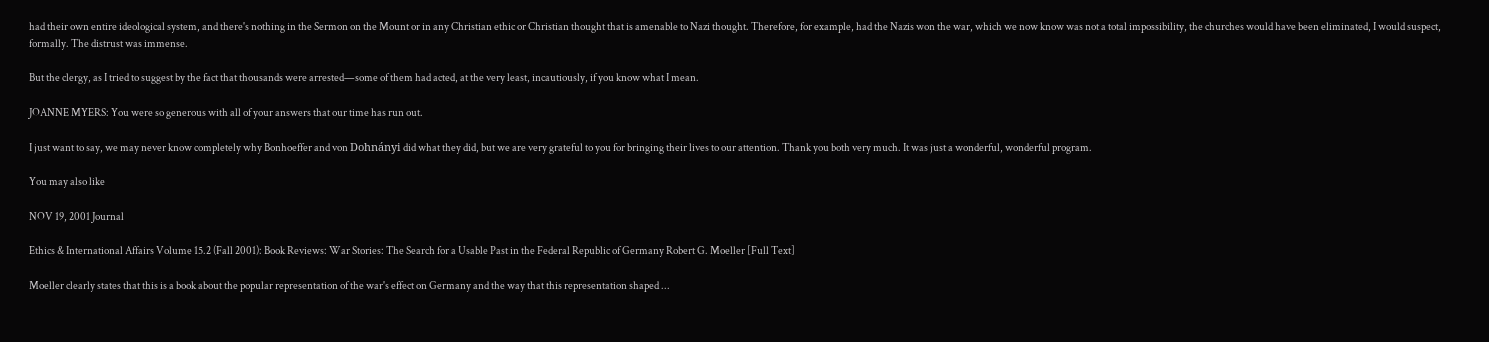had their own entire ideological system, and there's nothing in the Sermon on the Mount or in any Christian ethic or Christian thought that is amenable to Nazi thought. Therefore, for example, had the Nazis won the war, which we now know was not a total impossibility, the churches would have been eliminated, I would suspect, formally. The distrust was immense.

But the clergy, as I tried to suggest by the fact that thousands were arrested—some of them had acted, at the very least, incautiously, if you know what I mean.

JOANNE MYERS: You were so generous with all of your answers that our time has run out.

I just want to say, we may never know completely why Bonhoeffer and von Dohnányi did what they did, but we are very grateful to you for bringing their lives to our attention. Thank you both very much. It was just a wonderful, wonderful program.

You may also like

NOV 19, 2001 Journal

Ethics & International Affairs Volume 15.2 (Fall 2001): Book Reviews: War Stories: The Search for a Usable Past in the Federal Republic of Germany Robert G. Moeller [Full Text]

Moeller clearly states that this is a book about the popular representation of the war's effect on Germany and the way that this representation shaped ...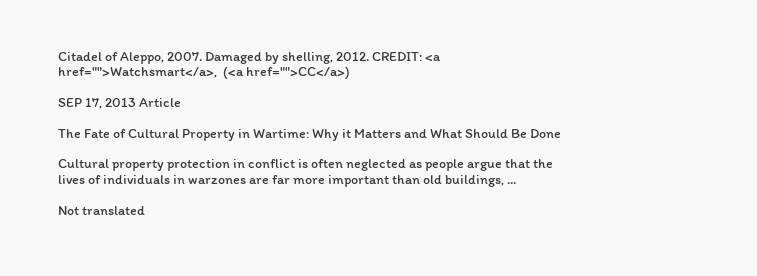Citadel of Aleppo, 2007. Damaged by shelling, 2012. CREDIT: <a href="">Watchsmart</a>,  (<a href="">CC</a>)

SEP 17, 2013 Article

The Fate of Cultural Property in Wartime: Why it Matters and What Should Be Done

Cultural property protection in conflict is often neglected as people argue that the lives of individuals in warzones are far more important than old buildings, ...

Not translated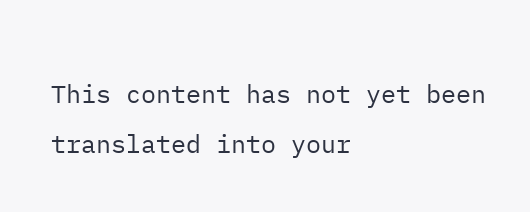This content has not yet been translated into your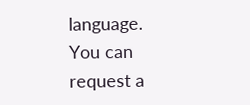language. You can request a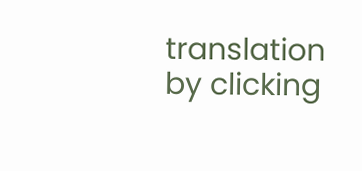translation by clicking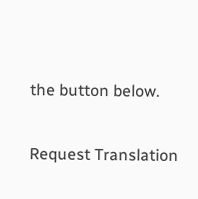the button below.

Request Translation